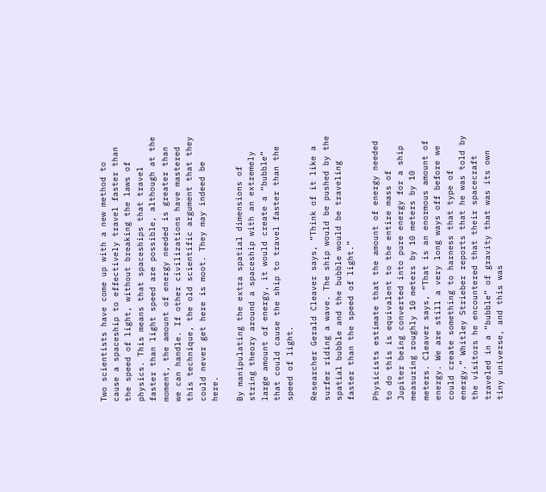Two scientists have come up with a new method to cause a spaceship to effectively travel faster than the speed of light, without breaking the laws of physics. This means that spaceships that travel faster than light speed are possible, although at the moment, the amount of energy needed is greater than we can handle. If other civilizations have mastered this technique, the old scientific argument that they could never get here is moot. They may indeed be here.

By manipulating the extra spatial dimensions of string theory around a spaceship with an extremely large amount of energy, it would create a “bubble” that could cause the ship to travel faster than the speed of light.

Researcher Gerald Cleaver says, “Think of it like a surfer riding a wave. The ship would be pushed by the spatial bubble and the bubble would be traveling faster than the speed of light.”

Physicists estimate that the amount of energy needed to do this is equivalent to the entire mass of Jupiter being converted into pure energy for a ship measuring roughly 10 meters by 10 meters by 10 meters. Cleaver says, “That is an enormous amount of energy. We are still a very long ways off before we could create something to harness that type of energy.” Whitley Strieber reports that he was told by the visitors he encountered that their spacecraft traveled in a “bubble” of gravity that was its own tiny universe, and this was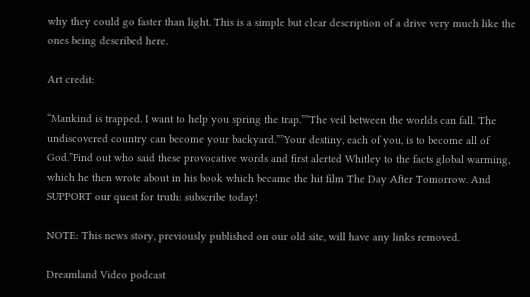why they could go faster than light. This is a simple but clear description of a drive very much like the ones being described here.

Art credit:

“Mankind is trapped. I want to help you spring the trap.””The veil between the worlds can fall. The undiscovered country can become your backyard.””Your destiny, each of you, is to become all of God.”Find out who said these provocative words and first alerted Whitley to the facts global warming, which he then wrote about in his book which became the hit film The Day After Tomorrow. And SUPPORT our quest for truth: subscribe today!

NOTE: This news story, previously published on our old site, will have any links removed.

Dreamland Video podcast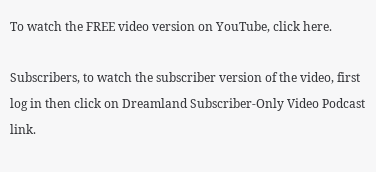To watch the FREE video version on YouTube, click here.

Subscribers, to watch the subscriber version of the video, first log in then click on Dreamland Subscriber-Only Video Podcast link.